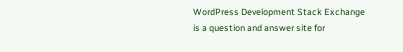WordPress Development Stack Exchange is a question and answer site for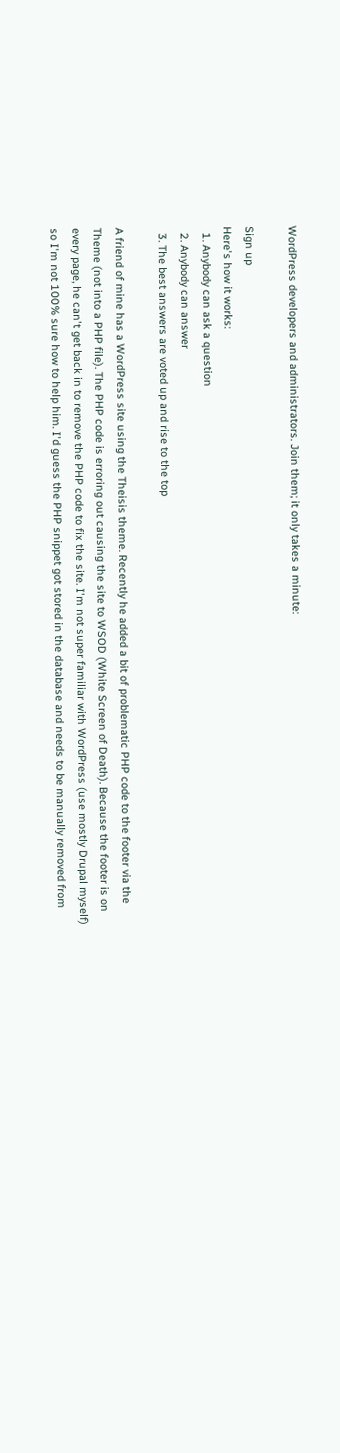WordPress developers and administrators. Join them; it only takes a minute:

Sign up
Here's how it works:
  1. Anybody can ask a question
  2. Anybody can answer
  3. The best answers are voted up and rise to the top

A friend of mine has a WordPress site using the Theisis theme. Recently he added a bit of problematic PHP code to the footer via the Theme (not into a PHP file). The PHP code is erroring out causing the site to WSOD (White Screen of Death). Because the footer is on every page, he can't get back in to remove the PHP code to fix the site. I'm not super familiar with WordPress (use mostly Drupal myself) so I'm not 100% sure how to help him. I'd guess the PHP snippet got stored in the database and needs to be manually removed from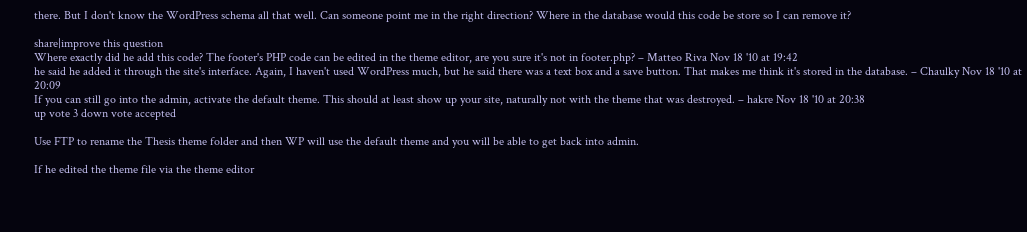there. But I don't know the WordPress schema all that well. Can someone point me in the right direction? Where in the database would this code be store so I can remove it?

share|improve this question
Where exactly did he add this code? The footer's PHP code can be edited in the theme editor, are you sure it's not in footer.php? – Matteo Riva Nov 18 '10 at 19:42
he said he added it through the site's interface. Again, I haven't used WordPress much, but he said there was a text box and a save button. That makes me think it's stored in the database. – Chaulky Nov 18 '10 at 20:09
If you can still go into the admin, activate the default theme. This should at least show up your site, naturally not with the theme that was destroyed. – hakre Nov 18 '10 at 20:38
up vote 3 down vote accepted

Use FTP to rename the Thesis theme folder and then WP will use the default theme and you will be able to get back into admin.

If he edited the theme file via the theme editor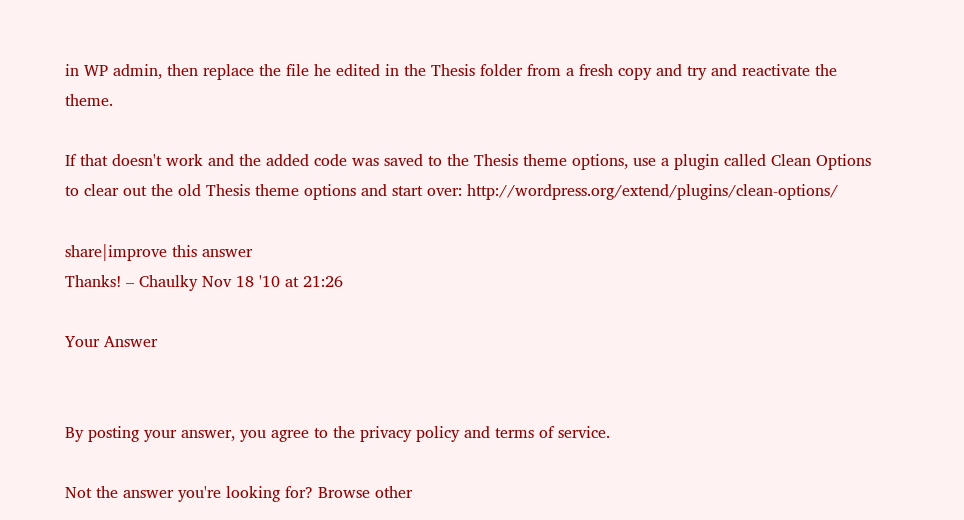in WP admin, then replace the file he edited in the Thesis folder from a fresh copy and try and reactivate the theme.

If that doesn't work and the added code was saved to the Thesis theme options, use a plugin called Clean Options to clear out the old Thesis theme options and start over: http://wordpress.org/extend/plugins/clean-options/

share|improve this answer
Thanks! – Chaulky Nov 18 '10 at 21:26

Your Answer


By posting your answer, you agree to the privacy policy and terms of service.

Not the answer you're looking for? Browse other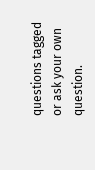questions tagged or ask your own question.